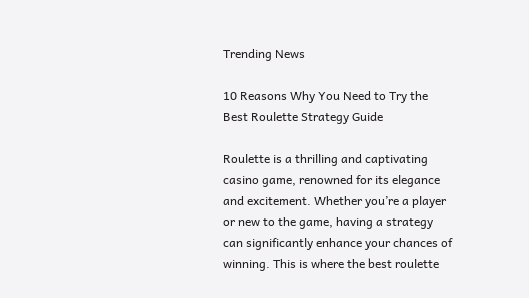Trending News

10 Reasons Why You Need to Try the Best Roulette Strategy Guide

Roulette is a thrilling and captivating casino game, renowned for its elegance and excitement. Whether you’re a player or new to the game, having a strategy can significantly enhance your chances of winning. This is where the best roulette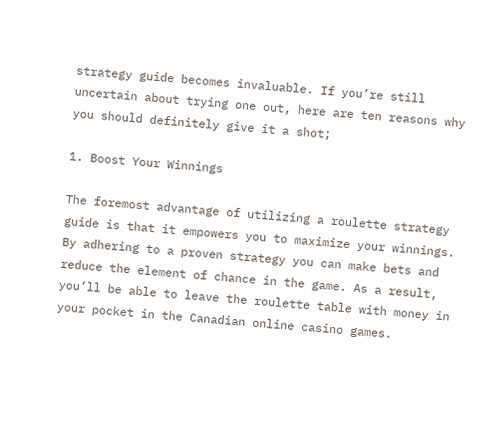strategy guide becomes invaluable. If you’re still uncertain about trying one out, here are ten reasons why you should definitely give it a shot;

1. Boost Your Winnings

The foremost advantage of utilizing a roulette strategy guide is that it empowers you to maximize your winnings. By adhering to a proven strategy you can make bets and reduce the element of chance in the game. As a result, you’ll be able to leave the roulette table with money in your pocket in the Canadian online casino games.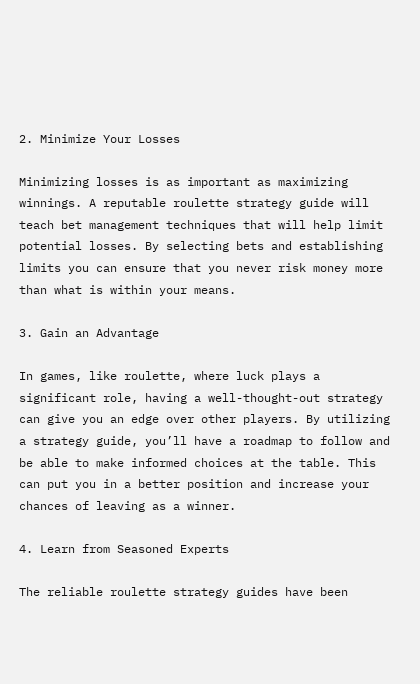2. Minimize Your Losses

Minimizing losses is as important as maximizing winnings. A reputable roulette strategy guide will teach bet management techniques that will help limit potential losses. By selecting bets and establishing limits you can ensure that you never risk money more than what is within your means.

3. Gain an Advantage

In games, like roulette, where luck plays a significant role, having a well-thought-out strategy can give you an edge over other players. By utilizing a strategy guide, you’ll have a roadmap to follow and be able to make informed choices at the table. This can put you in a better position and increase your chances of leaving as a winner.

4. Learn from Seasoned Experts

The reliable roulette strategy guides have been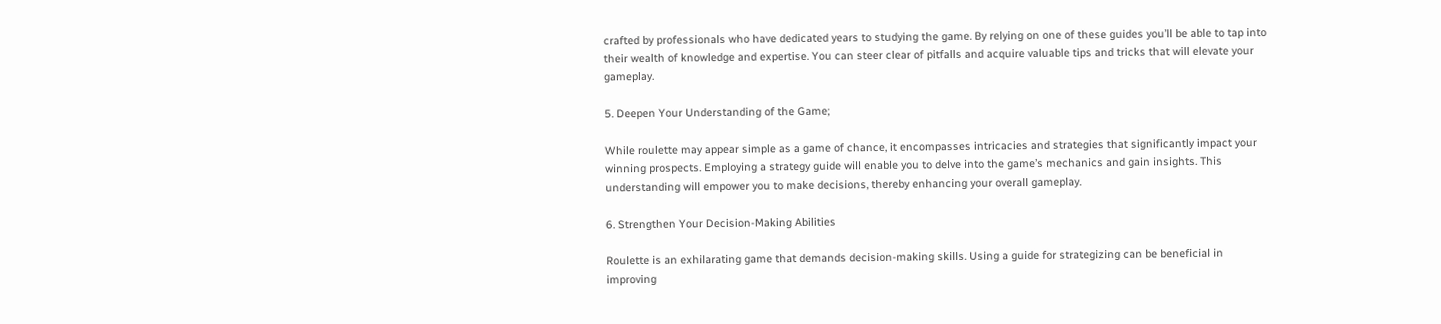crafted by professionals who have dedicated years to studying the game. By relying on one of these guides you’ll be able to tap into their wealth of knowledge and expertise. You can steer clear of pitfalls and acquire valuable tips and tricks that will elevate your gameplay.

5. Deepen Your Understanding of the Game;

While roulette may appear simple as a game of chance, it encompasses intricacies and strategies that significantly impact your winning prospects. Employing a strategy guide will enable you to delve into the game’s mechanics and gain insights. This understanding will empower you to make decisions, thereby enhancing your overall gameplay.

6. Strengthen Your Decision-Making Abilities

Roulette is an exhilarating game that demands decision-making skills. Using a guide for strategizing can be beneficial in improving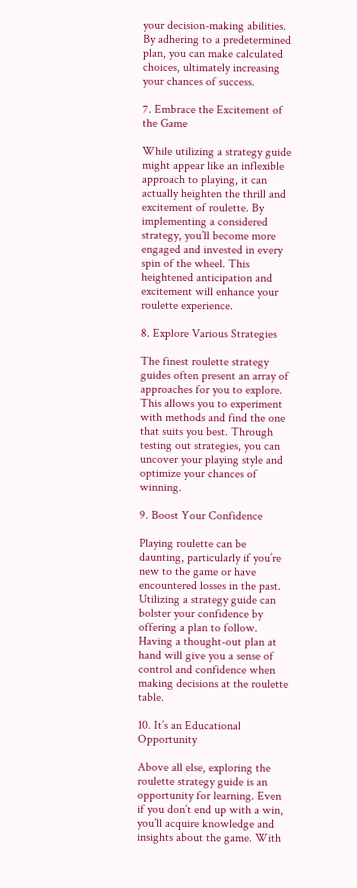your decision-making abilities. By adhering to a predetermined plan, you can make calculated choices, ultimately increasing your chances of success.

7. Embrace the Excitement of the Game

While utilizing a strategy guide might appear like an inflexible approach to playing, it can actually heighten the thrill and excitement of roulette. By implementing a considered strategy, you’ll become more engaged and invested in every spin of the wheel. This heightened anticipation and excitement will enhance your roulette experience.

8. Explore Various Strategies

The finest roulette strategy guides often present an array of approaches for you to explore. This allows you to experiment with methods and find the one that suits you best. Through testing out strategies, you can uncover your playing style and optimize your chances of winning.

9. Boost Your Confidence

Playing roulette can be daunting, particularly if you’re new to the game or have encountered losses in the past. Utilizing a strategy guide can bolster your confidence by offering a plan to follow. Having a thought-out plan at hand will give you a sense of control and confidence when making decisions at the roulette table.

10. It’s an Educational Opportunity

Above all else, exploring the roulette strategy guide is an opportunity for learning. Even if you don’t end up with a win, you’ll acquire knowledge and insights about the game. With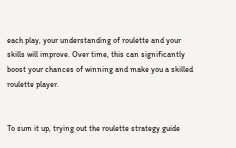each play, your understanding of roulette and your skills will improve. Over time, this can significantly boost your chances of winning and make you a skilled roulette player.


To sum it up, trying out the roulette strategy guide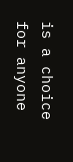is a choice for anyone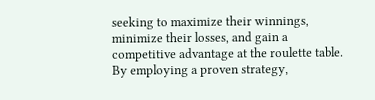seeking to maximize their winnings, minimize their losses, and gain a competitive advantage at the roulette table. By employing a proven strategy,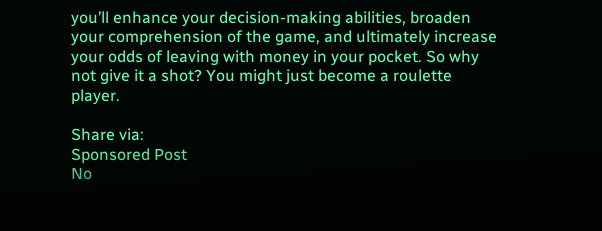you’ll enhance your decision-making abilities, broaden your comprehension of the game, and ultimately increase your odds of leaving with money in your pocket. So why not give it a shot? You might just become a roulette player.

Share via:
Sponsored Post
No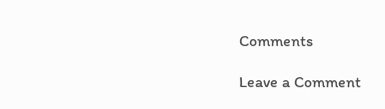Comments

Leave a Comment